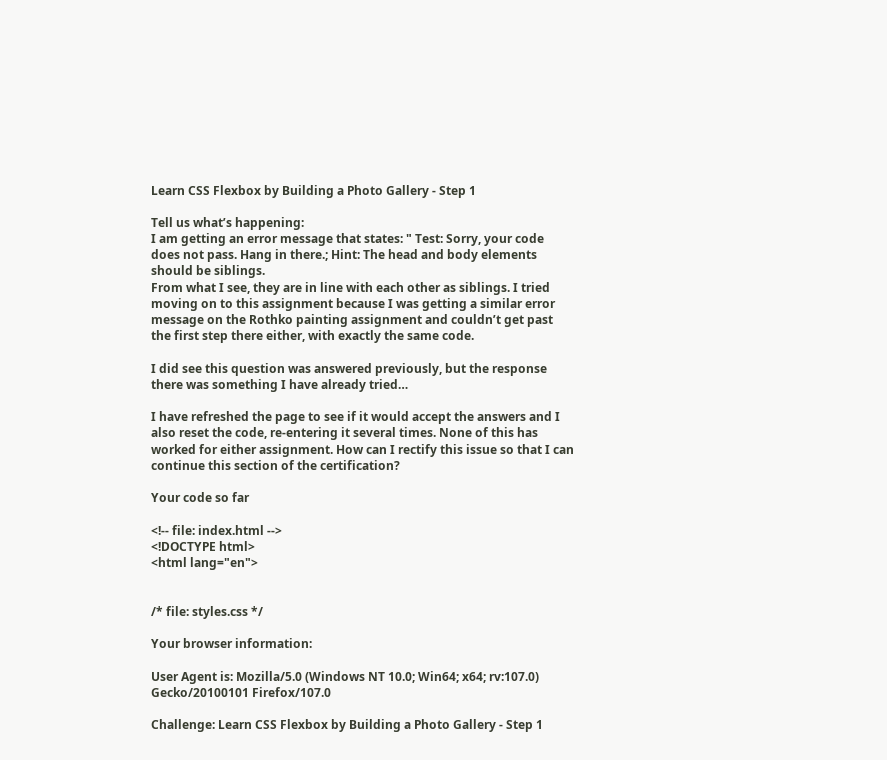Learn CSS Flexbox by Building a Photo Gallery - Step 1

Tell us what’s happening:
I am getting an error message that states: " Test: Sorry, your code does not pass. Hang in there.; Hint: The head and body elements should be siblings.
From what I see, they are in line with each other as siblings. I tried moving on to this assignment because I was getting a similar error message on the Rothko painting assignment and couldn’t get past the first step there either, with exactly the same code.

I did see this question was answered previously, but the response there was something I have already tried…

I have refreshed the page to see if it would accept the answers and I also reset the code, re-entering it several times. None of this has worked for either assignment. How can I rectify this issue so that I can continue this section of the certification?

Your code so far

<!-- file: index.html -->
<!DOCTYPE html>
<html lang="en">


/* file: styles.css */

Your browser information:

User Agent is: Mozilla/5.0 (Windows NT 10.0; Win64; x64; rv:107.0) Gecko/20100101 Firefox/107.0

Challenge: Learn CSS Flexbox by Building a Photo Gallery - Step 1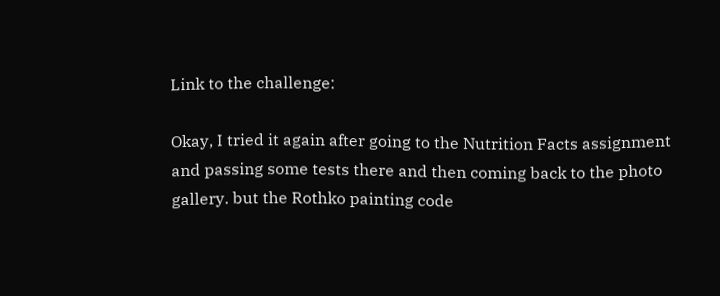Link to the challenge:

Okay, I tried it again after going to the Nutrition Facts assignment and passing some tests there and then coming back to the photo gallery. but the Rothko painting code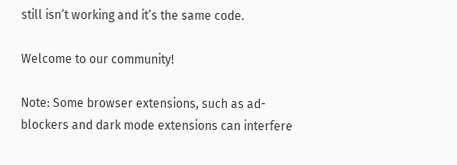still isn’t working and it’s the same code.

Welcome to our community!

Note: Some browser extensions, such as ad-blockers and dark mode extensions can interfere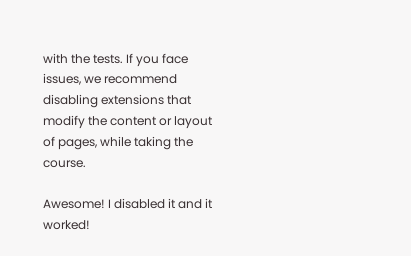with the tests. If you face issues, we recommend disabling extensions that modify the content or layout of pages, while taking the course.

Awesome! I disabled it and it worked!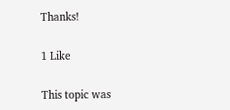Thanks!

1 Like

This topic was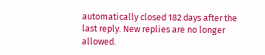automatically closed 182 days after the last reply. New replies are no longer allowed.